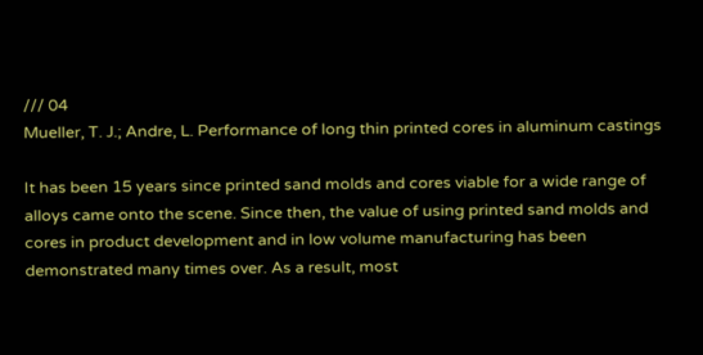/// 04
Mueller, T. J.; Andre, L. Performance of long thin printed cores in aluminum castings

It has been 15 years since printed sand molds and cores viable for a wide range of alloys came onto the scene. Since then, the value of using printed sand molds and cores in product development and in low volume manufacturing has been demonstrated many times over. As a result, most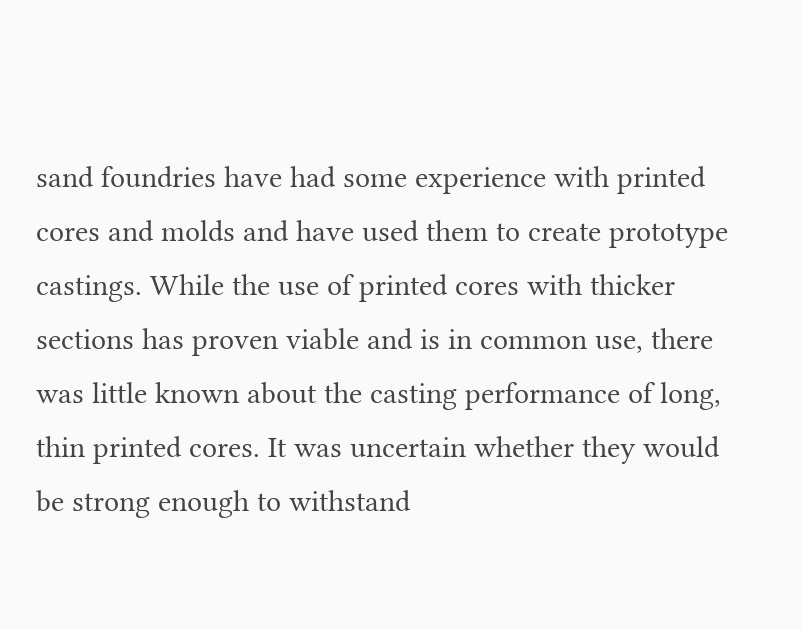sand foundries have had some experience with printed cores and molds and have used them to create prototype castings. While the use of printed cores with thicker sections has proven viable and is in common use, there was little known about the casting performance of long, thin printed cores. It was uncertain whether they would be strong enough to withstand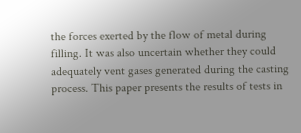the forces exerted by the flow of metal during filling. It was also uncertain whether they could adequately vent gases generated during the casting process. This paper presents the results of tests in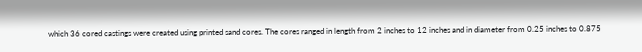which 36 cored castings were created using printed sand cores. The cores ranged in length from 2 inches to 12 inches and in diameter from 0.25 inches to 0.875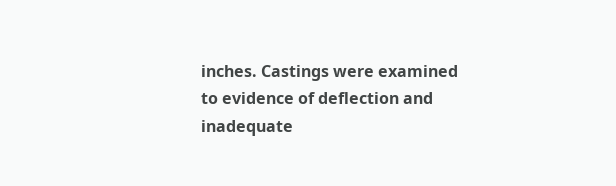inches. Castings were examined to evidence of deflection and inadequate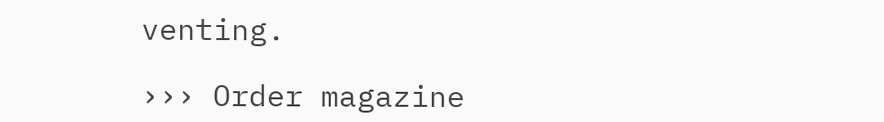venting.

››› Order magazine